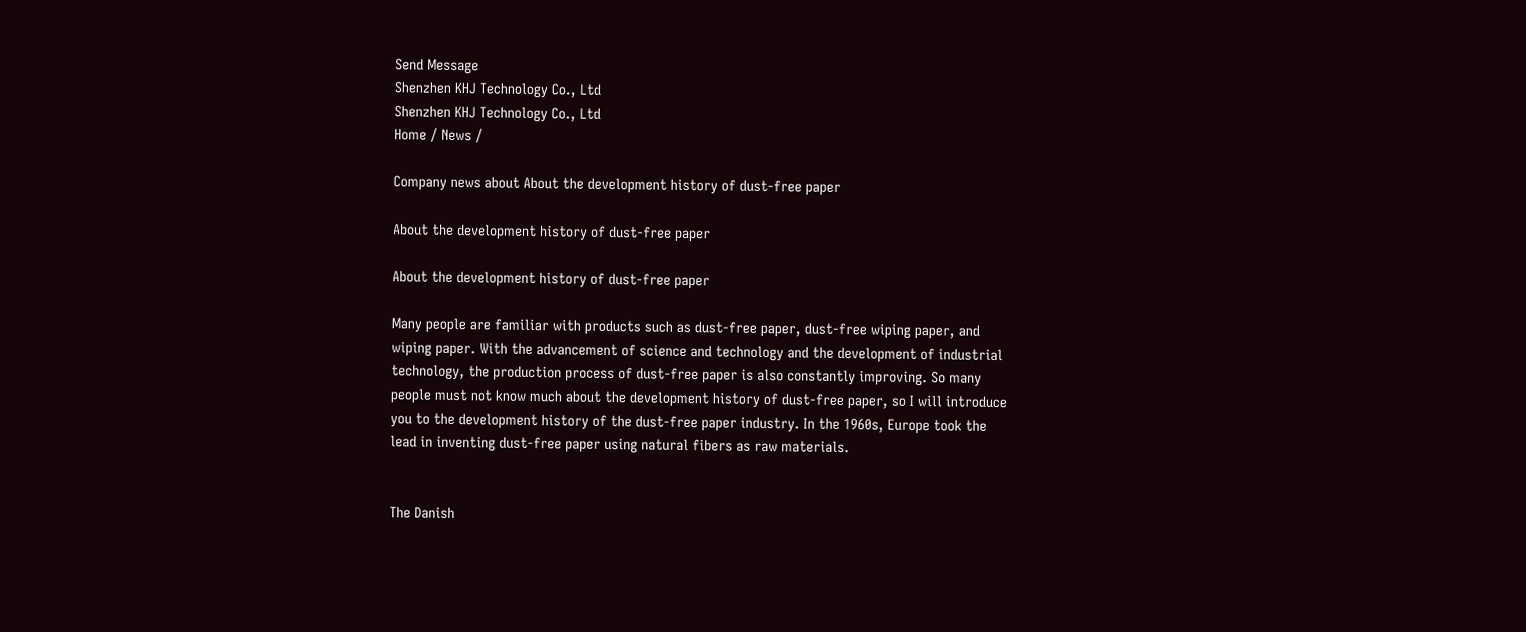Send Message
Shenzhen KHJ Technology Co., Ltd
Shenzhen KHJ Technology Co., Ltd
Home / News /

Company news about About the development history of dust-free paper

About the development history of dust-free paper

About the development history of dust-free paper

Many people are familiar with products such as dust-free paper, dust-free wiping paper, and wiping paper. With the advancement of science and technology and the development of industrial technology, the production process of dust-free paper is also constantly improving. So many people must not know much about the development history of dust-free paper, so I will introduce you to the development history of the dust-free paper industry. In the 1960s, Europe took the lead in inventing dust-free paper using natural fibers as raw materials.


The Danish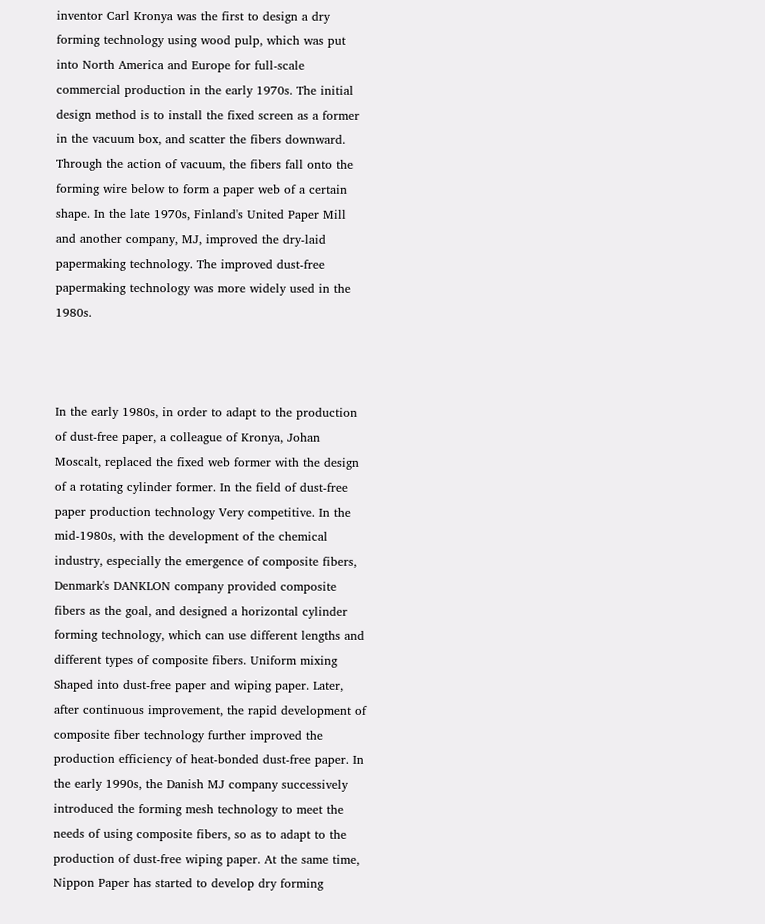inventor Carl Kronya was the first to design a dry forming technology using wood pulp, which was put into North America and Europe for full-scale commercial production in the early 1970s. The initial design method is to install the fixed screen as a former in the vacuum box, and scatter the fibers downward. Through the action of vacuum, the fibers fall onto the forming wire below to form a paper web of a certain shape. In the late 1970s, Finland's United Paper Mill and another company, MJ, improved the dry-laid papermaking technology. The improved dust-free papermaking technology was more widely used in the 1980s.



In the early 1980s, in order to adapt to the production of dust-free paper, a colleague of Kronya, Johan Moscalt, replaced the fixed web former with the design of a rotating cylinder former. In the field of dust-free paper production technology Very competitive. In the mid-1980s, with the development of the chemical industry, especially the emergence of composite fibers, Denmark's DANKLON company provided composite fibers as the goal, and designed a horizontal cylinder forming technology, which can use different lengths and different types of composite fibers. Uniform mixing Shaped into dust-free paper and wiping paper. Later, after continuous improvement, the rapid development of composite fiber technology further improved the production efficiency of heat-bonded dust-free paper. In the early 1990s, the Danish MJ company successively introduced the forming mesh technology to meet the needs of using composite fibers, so as to adapt to the production of dust-free wiping paper. At the same time, Nippon Paper has started to develop dry forming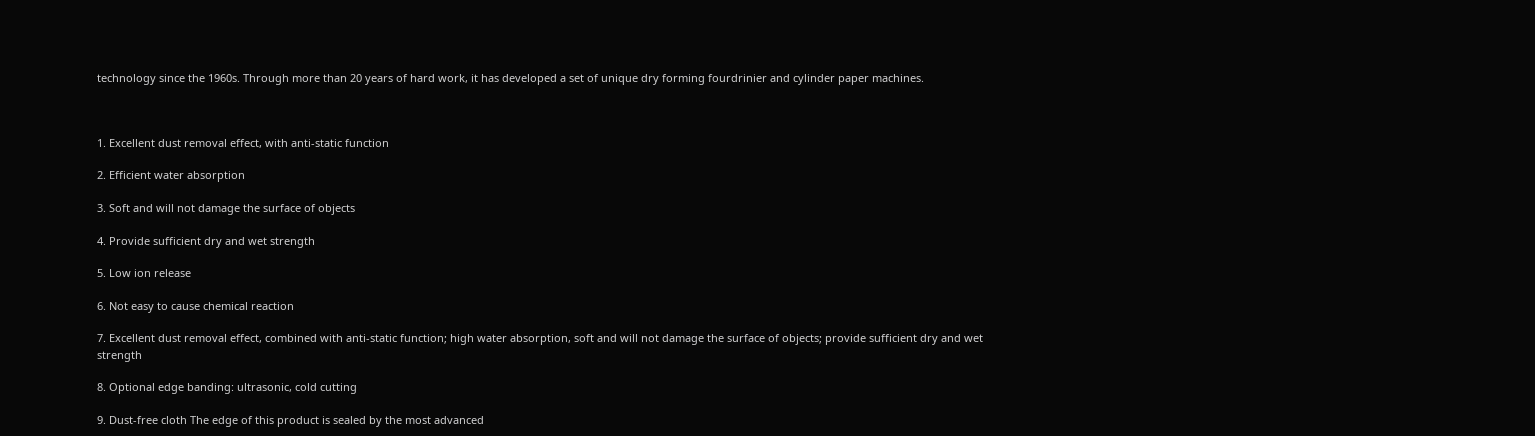technology since the 1960s. Through more than 20 years of hard work, it has developed a set of unique dry forming fourdrinier and cylinder paper machines.



1. Excellent dust removal effect, with anti-static function

2. Efficient water absorption

3. Soft and will not damage the surface of objects

4. Provide sufficient dry and wet strength

5. Low ion release

6. Not easy to cause chemical reaction

7. Excellent dust removal effect, combined with anti-static function; high water absorption, soft and will not damage the surface of objects; provide sufficient dry and wet strength

8. Optional edge banding: ultrasonic, cold cutting

9. Dust-free cloth The edge of this product is sealed by the most advanced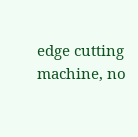edge cutting machine, no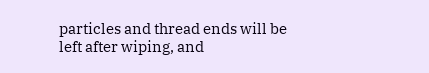particles and thread ends will be left after wiping, and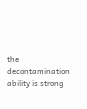the decontamination ability is strong